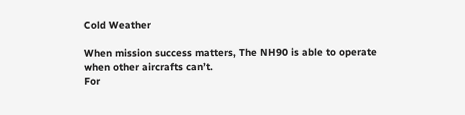Cold Weather

When mission success matters, The NH90 is able to operate when other aircrafts can’t.
For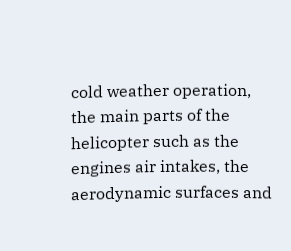cold weather operation, the main parts of the helicopter such as the engines air intakes, the aerodynamic surfaces and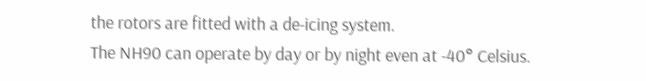the rotors are fitted with a de-icing system.
The NH90 can operate by day or by night even at -40° Celsius.